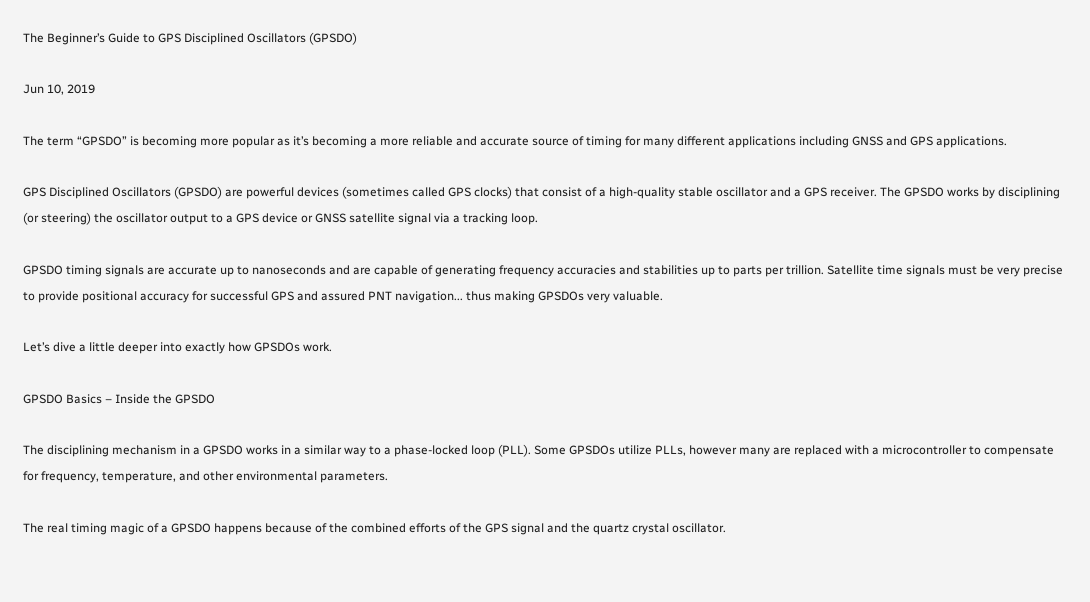The Beginner’s Guide to GPS Disciplined Oscillators (GPSDO)

Jun 10, 2019

The term “GPSDO” is becoming more popular as it’s becoming a more reliable and accurate source of timing for many different applications including GNSS and GPS applications.

GPS Disciplined Oscillators (GPSDO) are powerful devices (sometimes called GPS clocks) that consist of a high-quality stable oscillator and a GPS receiver. The GPSDO works by disciplining (or steering) the oscillator output to a GPS device or GNSS satellite signal via a tracking loop.

GPSDO timing signals are accurate up to nanoseconds and are capable of generating frequency accuracies and stabilities up to parts per trillion. Satellite time signals must be very precise to provide positional accuracy for successful GPS and assured PNT navigation... thus making GPSDOs very valuable.

Let’s dive a little deeper into exactly how GPSDOs work.

GPSDO Basics – Inside the GPSDO

The disciplining mechanism in a GPSDO works in a similar way to a phase-locked loop (PLL). Some GPSDOs utilize PLLs, however many are replaced with a microcontroller to compensate for frequency, temperature, and other environmental parameters.

The real timing magic of a GPSDO happens because of the combined efforts of the GPS signal and the quartz crystal oscillator.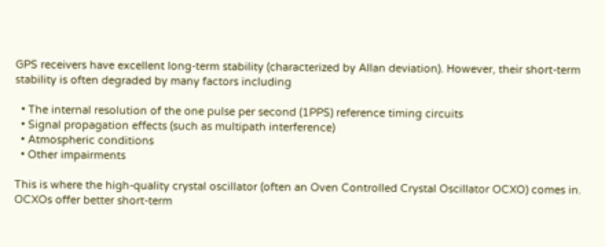GPS receivers have excellent long-term stability (characterized by Allan deviation). However, their short-term stability is often degraded by many factors including

  • The internal resolution of the one pulse per second (1PPS) reference timing circuits
  • Signal propagation effects (such as multipath interference)
  • Atmospheric conditions
  • Other impairments

This is where the high-quality crystal oscillator (often an Oven Controlled Crystal Oscillator OCXO) comes in. OCXOs offer better short-term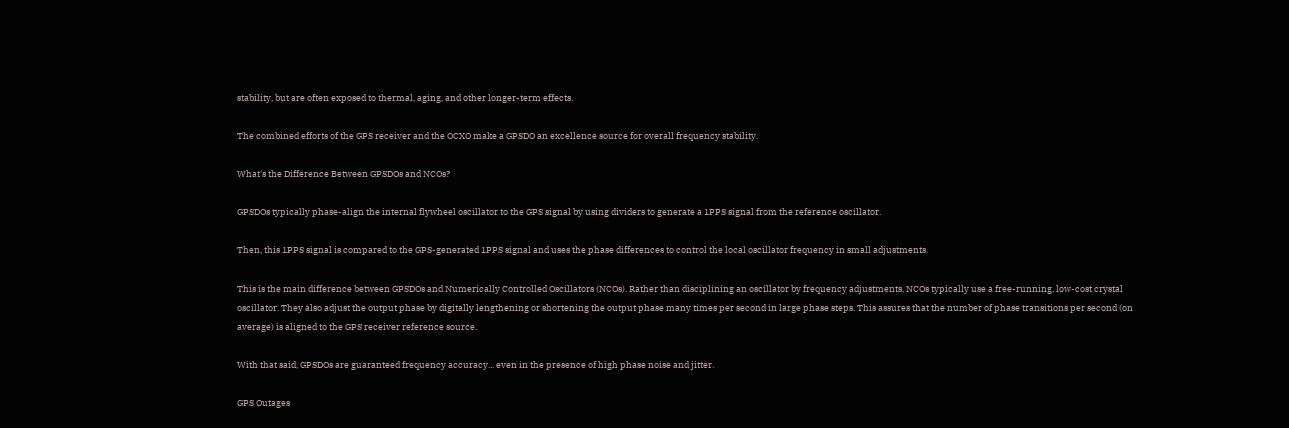stability, but are often exposed to thermal, aging, and other longer-term effects.

The combined efforts of the GPS receiver and the OCXO make a GPSDO an excellence source for overall frequency stability.

What's the Difference Between GPSDOs and NCOs?

GPSDOs typically phase-align the internal flywheel oscillator to the GPS signal by using dividers to generate a 1PPS signal from the reference oscillator.

Then, this 1PPS signal is compared to the GPS-generated 1PPS signal and uses the phase differences to control the local oscillator frequency in small adjustments.

This is the main difference between GPSDOs and Numerically Controlled Oscillators (NCOs). Rather than disciplining an oscillator by frequency adjustments, NCOs typically use a free-running, low-cost crystal oscillator. They also adjust the output phase by digitally lengthening or shortening the output phase many times per second in large phase steps. This assures that the number of phase transitions per second (on average) is aligned to the GPS receiver reference source.

With that said, GPSDOs are guaranteed frequency accuracy... even in the presence of high phase noise and jitter.

GPS Outages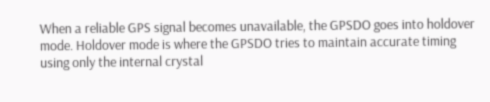When a reliable GPS signal becomes unavailable, the GPSDO goes into holdover mode. Holdover mode is where the GPSDO tries to maintain accurate timing using only the internal crystal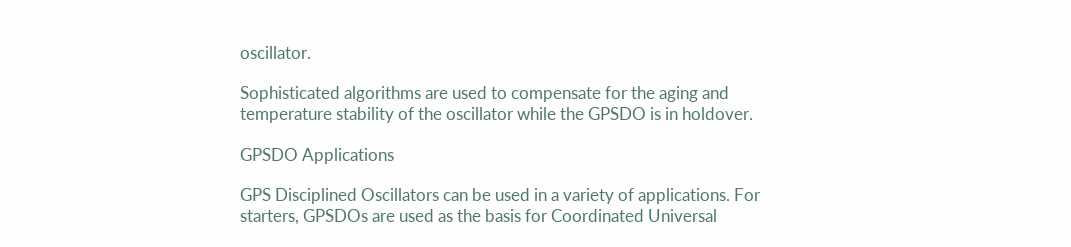oscillator.

Sophisticated algorithms are used to compensate for the aging and temperature stability of the oscillator while the GPSDO is in holdover.

GPSDO Applications

GPS Disciplined Oscillators can be used in a variety of applications. For starters, GPSDOs are used as the basis for Coordinated Universal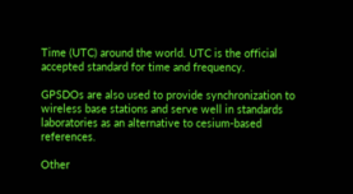Time (UTC) around the world. UTC is the official accepted standard for time and frequency.

GPSDOs are also used to provide synchronization to wireless base stations and serve well in standards laboratories as an alternative to cesium-based references.

Other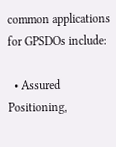common applications for GPSDOs include:

  • Assured Positioning,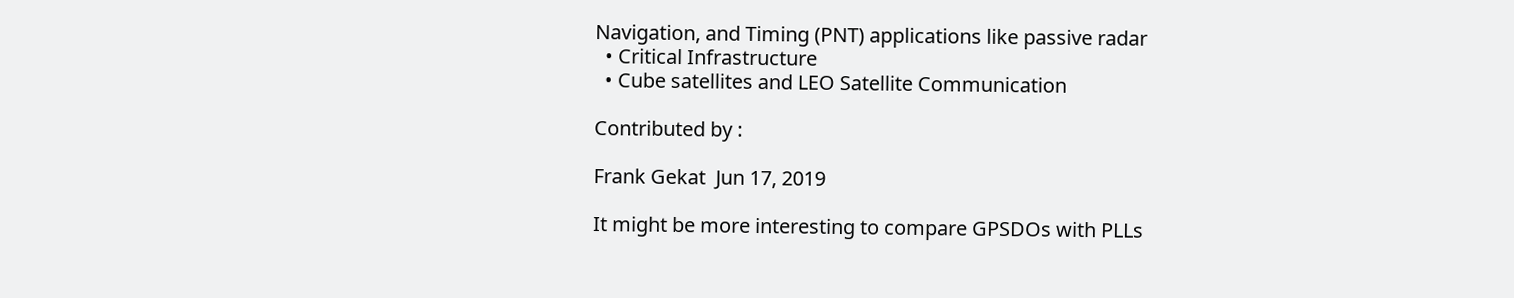Navigation, and Timing (PNT) applications like passive radar
  • Critical Infrastructure
  • Cube satellites and LEO Satellite Communication

Contributed by :

Frank Gekat  Jun 17, 2019

It might be more interesting to compare GPSDOs with PLLs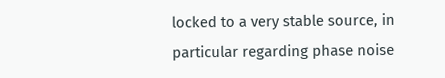locked to a very stable source, in particular regarding phase noise